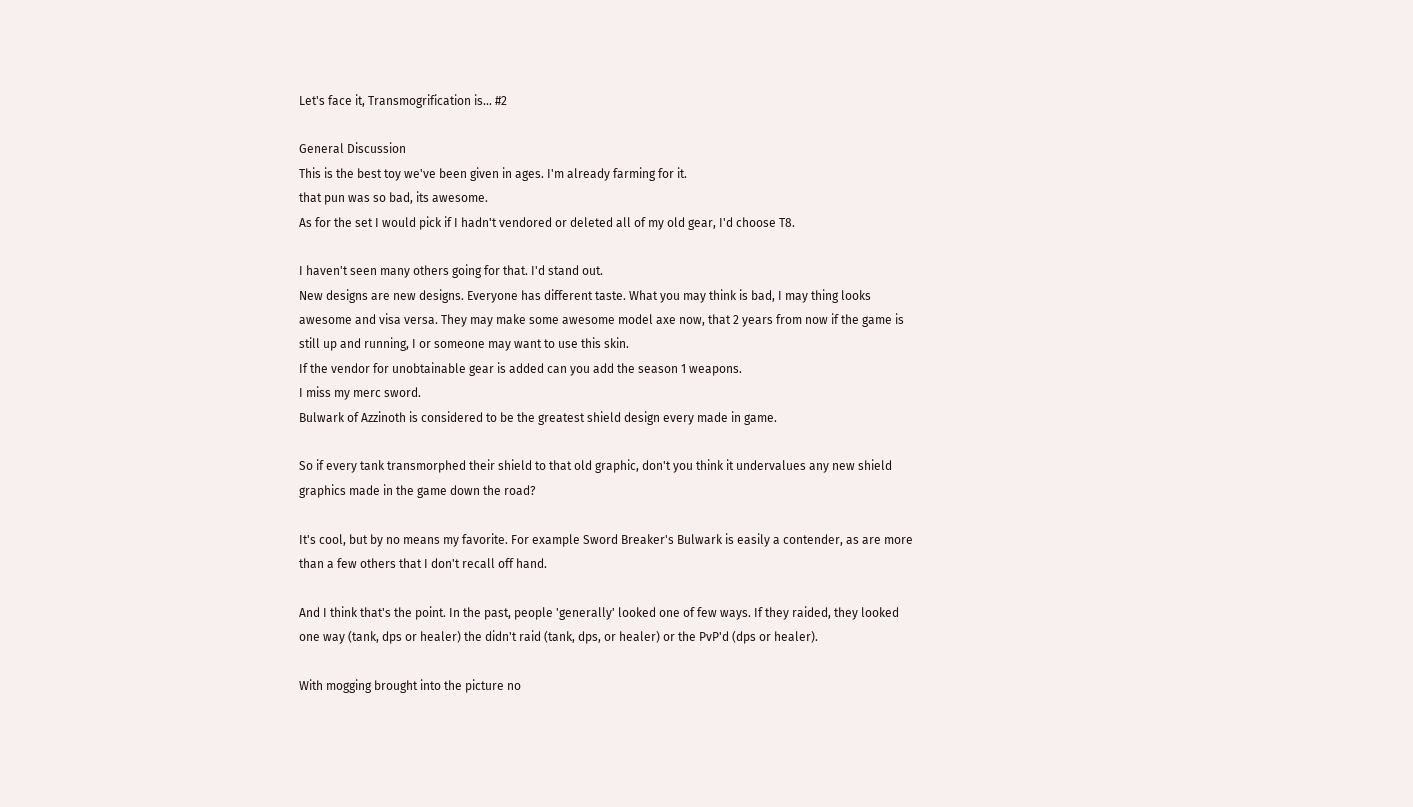Let's face it, Transmogrification is... #2

General Discussion
This is the best toy we've been given in ages. I'm already farming for it.
that pun was so bad, its awesome.
As for the set I would pick if I hadn't vendored or deleted all of my old gear, I'd choose T8.

I haven't seen many others going for that. I'd stand out.
New designs are new designs. Everyone has different taste. What you may think is bad, I may thing looks awesome and visa versa. They may make some awesome model axe now, that 2 years from now if the game is still up and running, I or someone may want to use this skin.
If the vendor for unobtainable gear is added can you add the season 1 weapons.
I miss my merc sword.
Bulwark of Azzinoth is considered to be the greatest shield design every made in game.

So if every tank transmorphed their shield to that old graphic, don't you think it undervalues any new shield graphics made in the game down the road?

It's cool, but by no means my favorite. For example Sword Breaker's Bulwark is easily a contender, as are more than a few others that I don't recall off hand.

And I think that's the point. In the past, people 'generally' looked one of few ways. If they raided, they looked one way (tank, dps or healer) the didn't raid (tank, dps, or healer) or the PvP'd (dps or healer).

With mogging brought into the picture no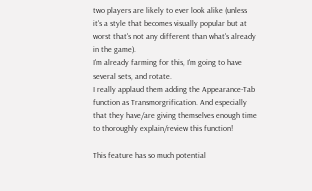two players are likely to ever look alike (unless it's a style that becomes visually popular but at worst that's not any different than what's already in the game).
I'm already farming for this, I'm going to have several sets, and rotate.
I really applaud them adding the Appearance-Tab function as Transmorgrification. And especially that they have/are giving themselves enough time to thoroughly explain/review this function!

This feature has so much potential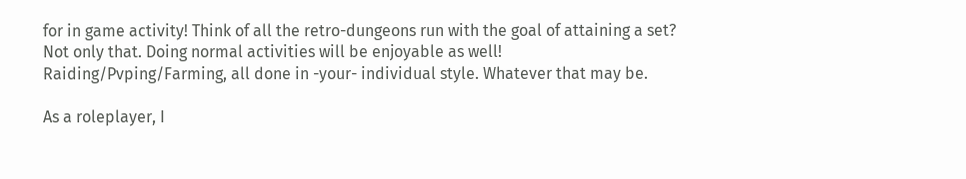for in game activity! Think of all the retro-dungeons run with the goal of attaining a set? Not only that. Doing normal activities will be enjoyable as well! Raiding/Pvping/Farming, all done in -your- individual style. Whatever that may be.

As a roleplayer, I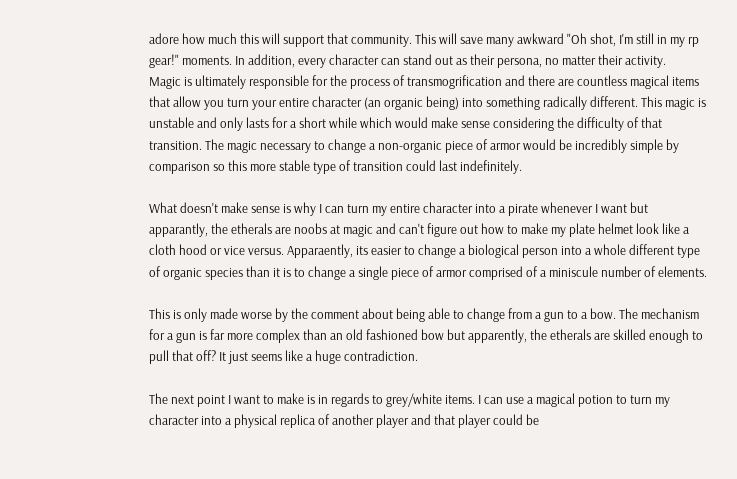adore how much this will support that community. This will save many awkward "Oh shot, I'm still in my rp gear!" moments. In addition, every character can stand out as their persona, no matter their activity.
Magic is ultimately responsible for the process of transmogrification and there are countless magical items that allow you turn your entire character (an organic being) into something radically different. This magic is unstable and only lasts for a short while which would make sense considering the difficulty of that transition. The magic necessary to change a non-organic piece of armor would be incredibly simple by comparison so this more stable type of transition could last indefinitely.

What doesn't make sense is why I can turn my entire character into a pirate whenever I want but apparantly, the etherals are noobs at magic and can't figure out how to make my plate helmet look like a cloth hood or vice versus. Apparaently, its easier to change a biological person into a whole different type of organic species than it is to change a single piece of armor comprised of a miniscule number of elements.

This is only made worse by the comment about being able to change from a gun to a bow. The mechanism for a gun is far more complex than an old fashioned bow but apparently, the etherals are skilled enough to pull that off? It just seems like a huge contradiction.

The next point I want to make is in regards to grey/white items. I can use a magical potion to turn my character into a physical replica of another player and that player could be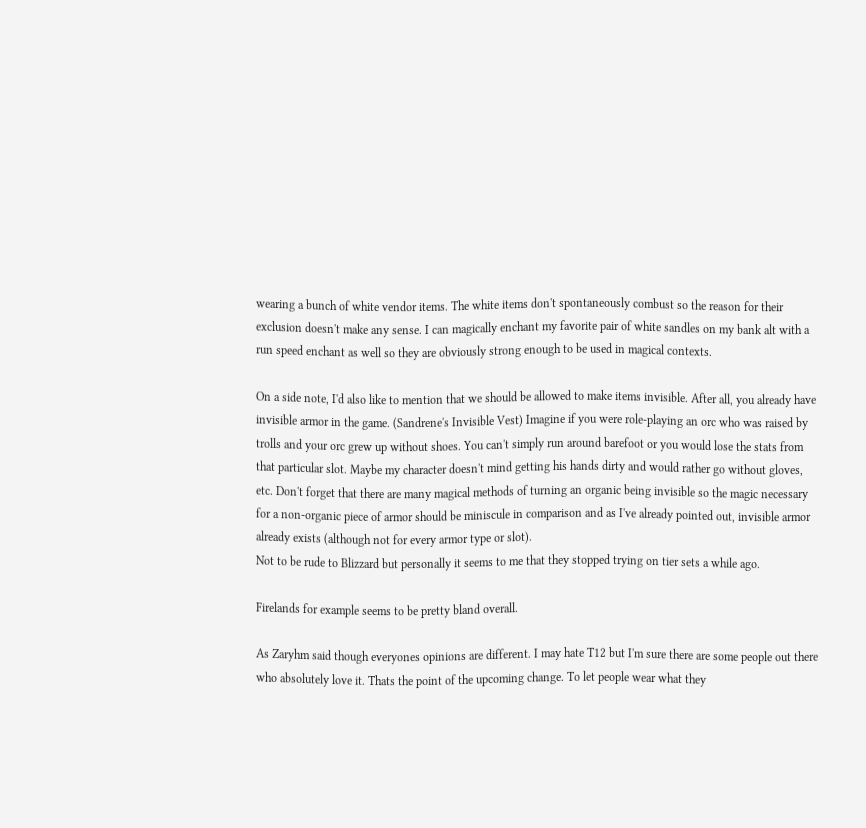wearing a bunch of white vendor items. The white items don't spontaneously combust so the reason for their exclusion doesn't make any sense. I can magically enchant my favorite pair of white sandles on my bank alt with a run speed enchant as well so they are obviously strong enough to be used in magical contexts.

On a side note, I'd also like to mention that we should be allowed to make items invisible. After all, you already have invisible armor in the game. (Sandrene's Invisible Vest) Imagine if you were role-playing an orc who was raised by trolls and your orc grew up without shoes. You can't simply run around barefoot or you would lose the stats from that particular slot. Maybe my character doesn't mind getting his hands dirty and would rather go without gloves, etc. Don't forget that there are many magical methods of turning an organic being invisible so the magic necessary for a non-organic piece of armor should be miniscule in comparison and as I've already pointed out, invisible armor already exists (although not for every armor type or slot).
Not to be rude to Blizzard but personally it seems to me that they stopped trying on tier sets a while ago.

Firelands for example seems to be pretty bland overall.

As Zaryhm said though everyones opinions are different. I may hate T12 but I'm sure there are some people out there who absolutely love it. Thats the point of the upcoming change. To let people wear what they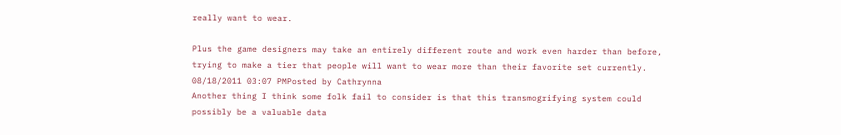really want to wear.

Plus the game designers may take an entirely different route and work even harder than before, trying to make a tier that people will want to wear more than their favorite set currently.
08/18/2011 03:07 PMPosted by Cathrynna
Another thing I think some folk fail to consider is that this transmogrifying system could possibly be a valuable data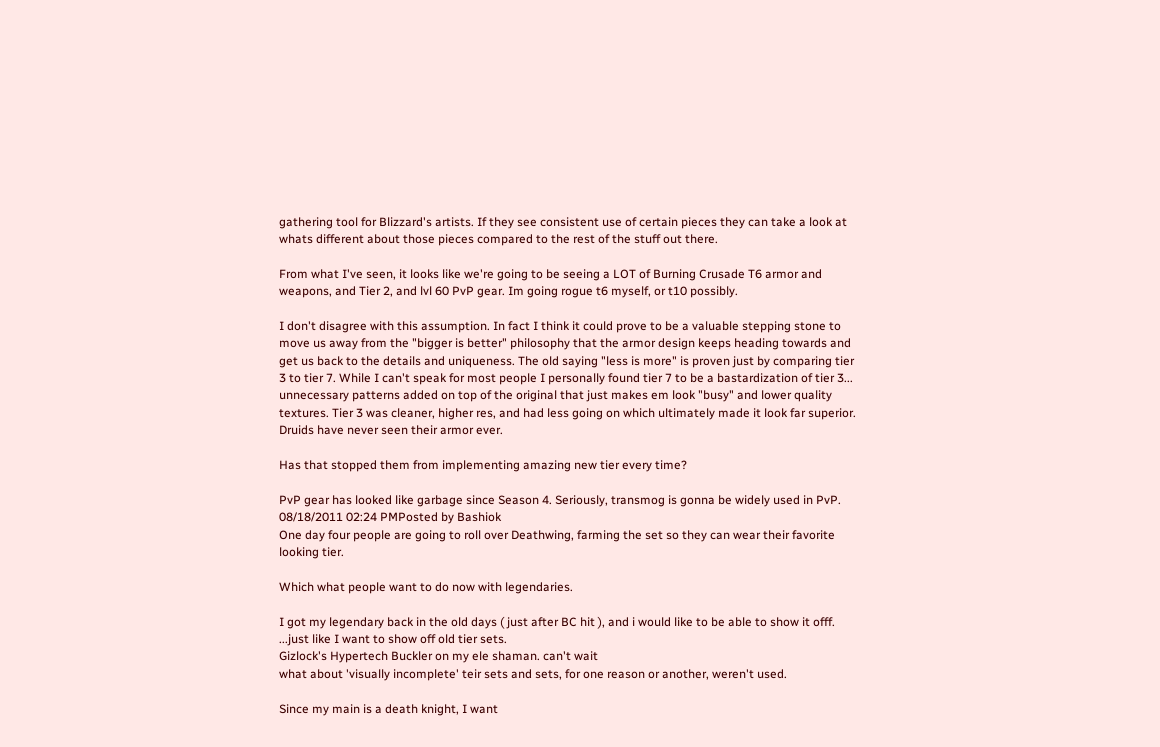gathering tool for Blizzard's artists. If they see consistent use of certain pieces they can take a look at whats different about those pieces compared to the rest of the stuff out there.

From what I've seen, it looks like we're going to be seeing a LOT of Burning Crusade T6 armor and weapons, and Tier 2, and lvl 60 PvP gear. Im going rogue t6 myself, or t10 possibly.

I don't disagree with this assumption. In fact I think it could prove to be a valuable stepping stone to move us away from the "bigger is better" philosophy that the armor design keeps heading towards and get us back to the details and uniqueness. The old saying "less is more" is proven just by comparing tier 3 to tier 7. While I can't speak for most people I personally found tier 7 to be a bastardization of tier 3... unnecessary patterns added on top of the original that just makes em look "busy" and lower quality textures. Tier 3 was cleaner, higher res, and had less going on which ultimately made it look far superior.
Druids have never seen their armor ever.

Has that stopped them from implementing amazing new tier every time?

PvP gear has looked like garbage since Season 4. Seriously, transmog is gonna be widely used in PvP.
08/18/2011 02:24 PMPosted by Bashiok
One day four people are going to roll over Deathwing, farming the set so they can wear their favorite looking tier.

Which what people want to do now with legendaries.

I got my legendary back in the old days ( just after BC hit ), and i would like to be able to show it offf. ...just like I want to show off old tier sets.
Gizlock's Hypertech Buckler on my ele shaman. can't wait
what about 'visually incomplete' teir sets and sets, for one reason or another, weren't used.

Since my main is a death knight, I want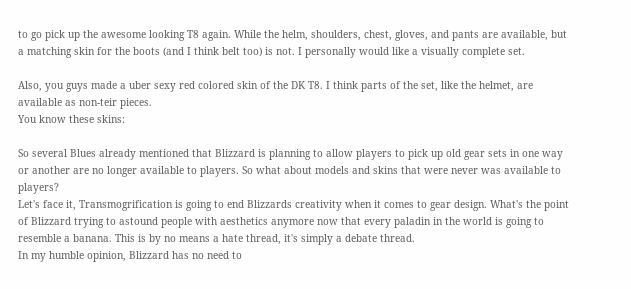to go pick up the awesome looking T8 again. While the helm, shoulders, chest, gloves, and pants are available, but a matching skin for the boots (and I think belt too) is not. I personally would like a visually complete set.

Also, you guys made a uber sexy red colored skin of the DK T8. I think parts of the set, like the helmet, are available as non-teir pieces.
You know these skins:

So several Blues already mentioned that Blizzard is planning to allow players to pick up old gear sets in one way or another are no longer available to players. So what about models and skins that were never was available to players?
Let's face it, Transmogrification is going to end Blizzards creativity when it comes to gear design. What's the point of Blizzard trying to astound people with aesthetics anymore now that every paladin in the world is going to resemble a banana. This is by no means a hate thread, it's simply a debate thread.
In my humble opinion, Blizzard has no need to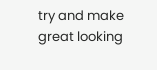try and make great looking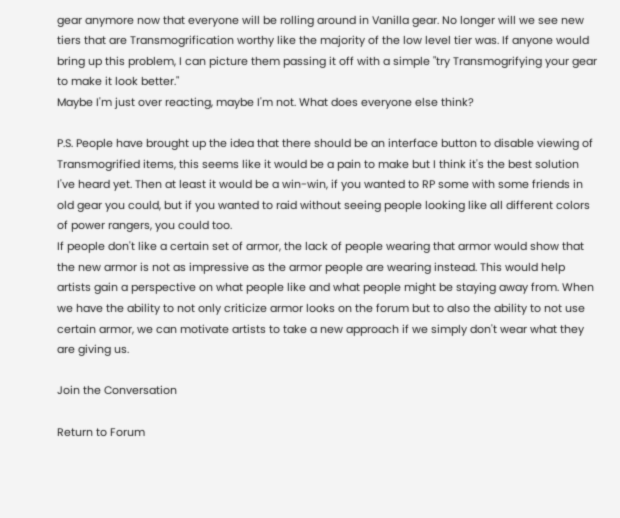gear anymore now that everyone will be rolling around in Vanilla gear. No longer will we see new tiers that are Transmogrification worthy like the majority of the low level tier was. If anyone would bring up this problem, I can picture them passing it off with a simple "try Transmogrifying your gear to make it look better."
Maybe I'm just over reacting, maybe I'm not. What does everyone else think?

P.S. People have brought up the idea that there should be an interface button to disable viewing of Transmogrified items, this seems like it would be a pain to make but I think it's the best solution I've heard yet. Then at least it would be a win-win, if you wanted to RP some with some friends in old gear you could, but if you wanted to raid without seeing people looking like all different colors of power rangers, you could too.
If people don't like a certain set of armor, the lack of people wearing that armor would show that the new armor is not as impressive as the armor people are wearing instead. This would help artists gain a perspective on what people like and what people might be staying away from. When we have the ability to not only criticize armor looks on the forum but to also the ability to not use certain armor, we can motivate artists to take a new approach if we simply don't wear what they are giving us.

Join the Conversation

Return to Forum